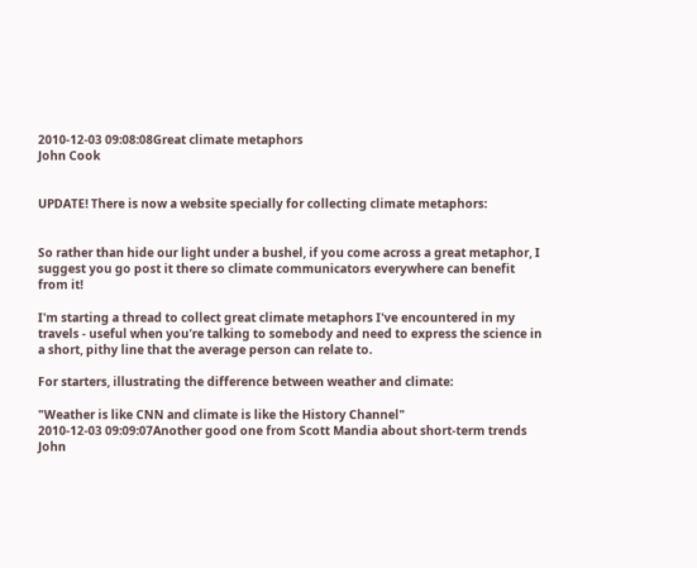2010-12-03 09:08:08Great climate metaphors
John Cook


UPDATE! There is now a website specially for collecting climate metaphors:


So rather than hide our light under a bushel, if you come across a great metaphor, I suggest you go post it there so climate communicators everywhere can benefit from it!

I'm starting a thread to collect great climate metaphors I've encountered in my travels - useful when you're talking to somebody and need to express the science in a short, pithy line that the average person can relate to.

For starters, illustrating the difference between weather and climate:

"Weather is like CNN and climate is like the History Channel"
2010-12-03 09:09:07Another good one from Scott Mandia about short-term trends
John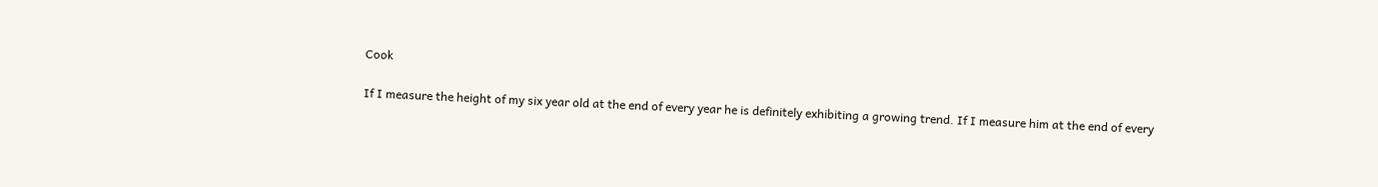Cook

If I measure the height of my six year old at the end of every year he is definitely exhibiting a growing trend. If I measure him at the end of every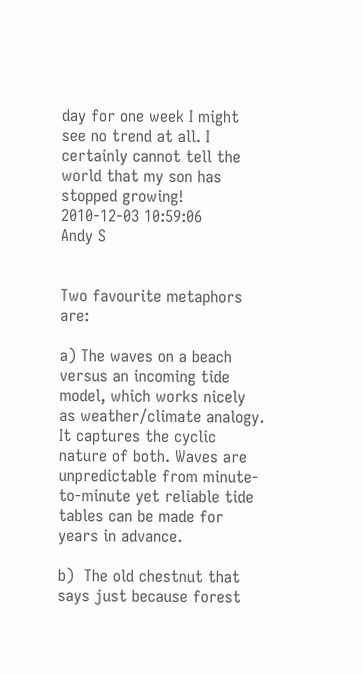day for one week I might see no trend at all. I certainly cannot tell the world that my son has stopped growing!
2010-12-03 10:59:06
Andy S


Two favourite metaphors are:

a) The waves on a beach versus an incoming tide model, which works nicely as weather/climate analogy. It captures the cyclic nature of both. Waves are unpredictable from minute-to-minute yet reliable tide tables can be made for years in advance.

b)  The old chestnut that says just because forest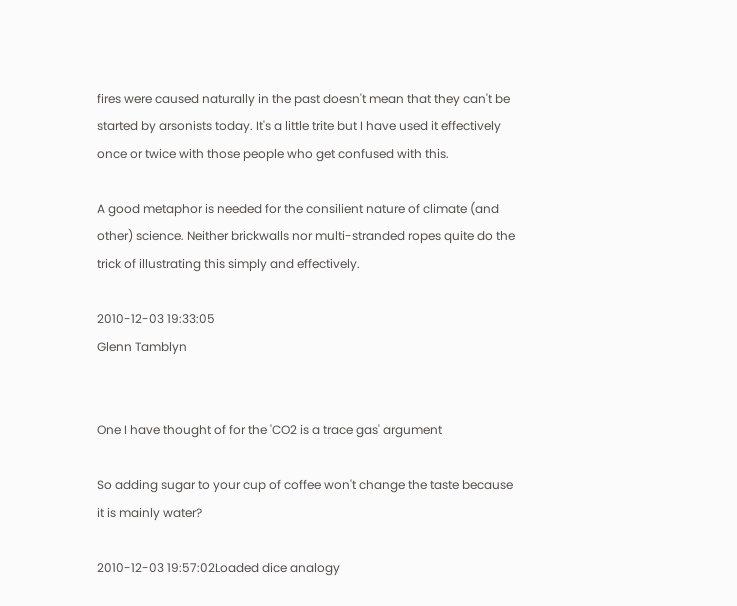fires were caused naturally in the past doesn't mean that they can't be started by arsonists today. It's a little trite but I have used it effectively once or twice with those people who get confused with this.

A good metaphor is needed for the consilient nature of climate (and other) science. Neither brickwalls nor multi-stranded ropes quite do the trick of illustrating this simply and effectively.

2010-12-03 19:33:05
Glenn Tamblyn


One I have thought of for the 'CO2 is a trace gas' argument

So adding sugar to your cup of coffee won't change the taste because it is mainly water?

2010-12-03 19:57:02Loaded dice analogy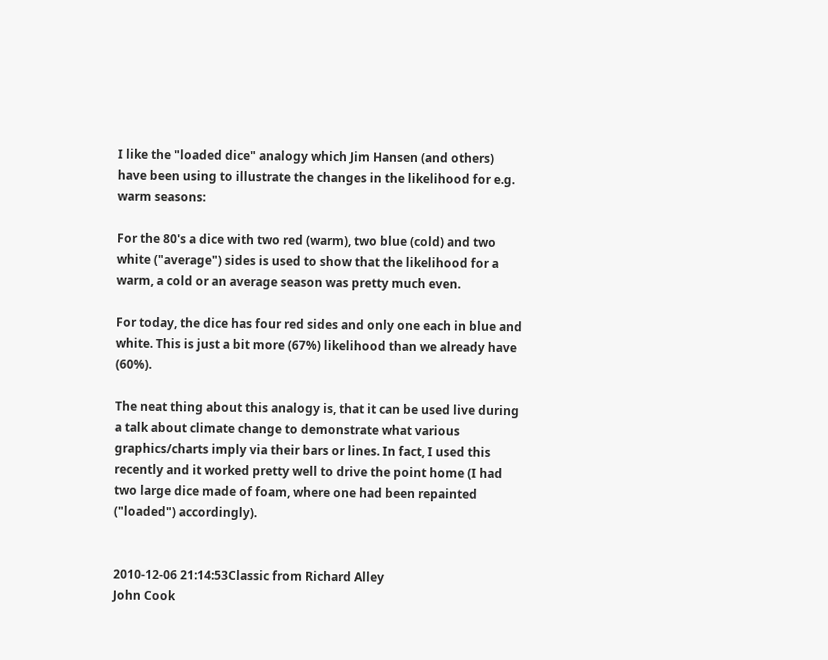I like the "loaded dice" analogy which Jim Hansen (and others) have been using to illustrate the changes in the likelihood for e.g. warm seasons:

For the 80's a dice with two red (warm), two blue (cold) and two white ("average") sides is used to show that the likelihood for a warm, a cold or an average season was pretty much even.

For today, the dice has four red sides and only one each in blue and white. This is just a bit more (67%) likelihood than we already have (60%).

The neat thing about this analogy is, that it can be used live during a talk about climate change to demonstrate what various graphics/charts imply via their bars or lines. In fact, I used this recently and it worked pretty well to drive the point home (I had two large dice made of foam, where one had been repainted ("loaded") accordingly).


2010-12-06 21:14:53Classic from Richard Alley
John Cook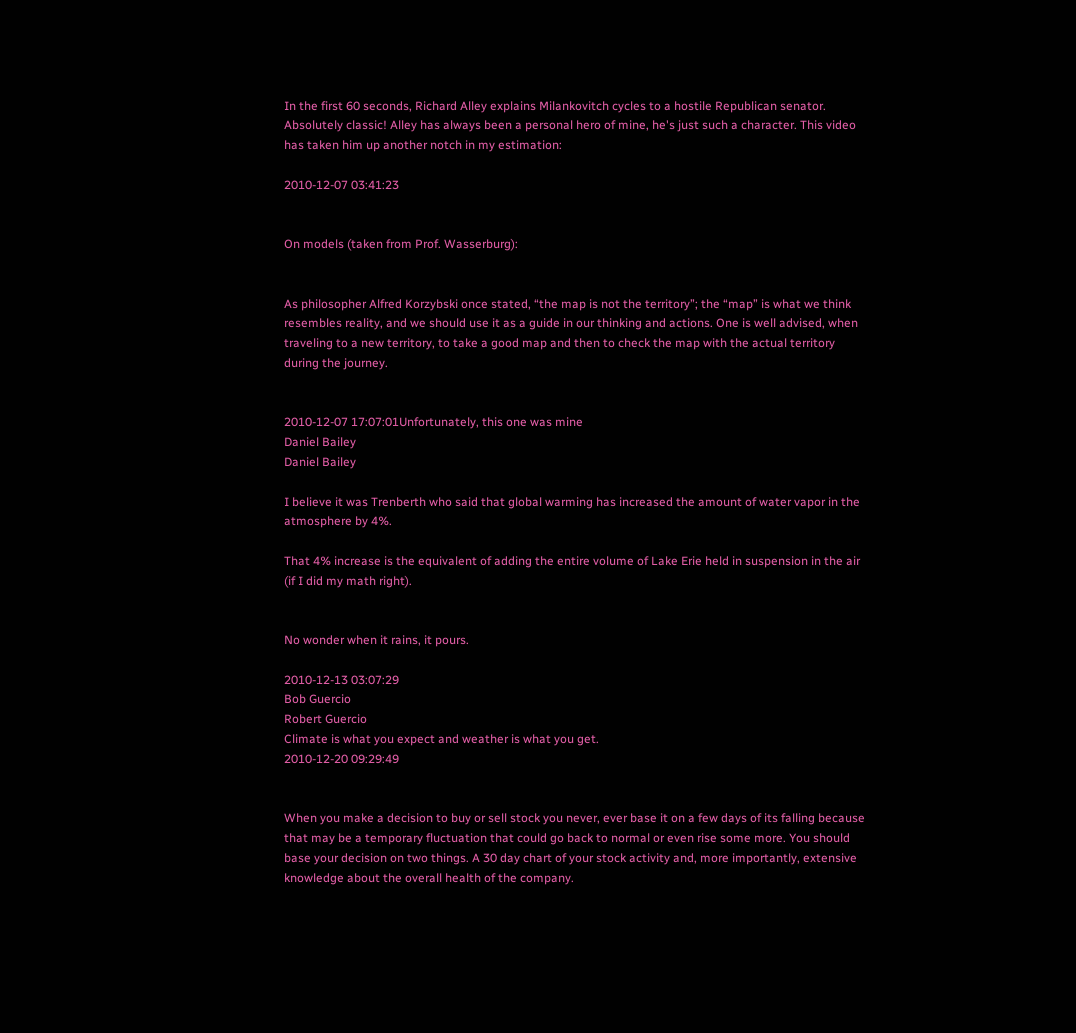In the first 60 seconds, Richard Alley explains Milankovitch cycles to a hostile Republican senator. Absolutely classic! Alley has always been a personal hero of mine, he's just such a character. This video has taken him up another notch in my estimation:

2010-12-07 03:41:23


On models (taken from Prof. Wasserburg):


As philosopher Alfred Korzybski once stated, “the map is not the territory”; the “map” is what we think resembles reality, and we should use it as a guide in our thinking and actions. One is well advised, when traveling to a new territory, to take a good map and then to check the map with the actual territory during the journey.


2010-12-07 17:07:01Unfortunately, this one was mine
Daniel Bailey
Daniel Bailey

I believe it was Trenberth who said that global warming has increased the amount of water vapor in the atmosphere by 4%.

That 4% increase is the equivalent of adding the entire volume of Lake Erie held in suspension in the air (if I did my math right).


No wonder when it rains, it pours.

2010-12-13 03:07:29
Bob Guercio
Robert Guercio
Climate is what you expect and weather is what you get.
2010-12-20 09:29:49


When you make a decision to buy or sell stock you never, ever base it on a few days of its falling because that may be a temporary fluctuation that could go back to normal or even rise some more. You should base your decision on two things. A 30 day chart of your stock activity and, more importantly, extensive knowledge about the overall health of the company.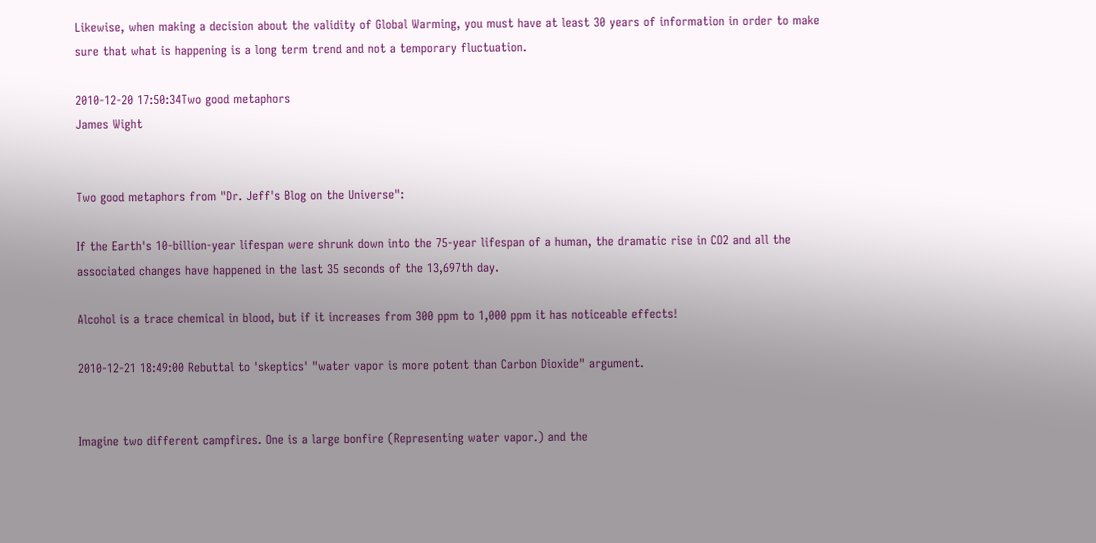Likewise, when making a decision about the validity of Global Warming, you must have at least 30 years of information in order to make sure that what is happening is a long term trend and not a temporary fluctuation.

2010-12-20 17:50:34Two good metaphors
James Wight


Two good metaphors from "Dr. Jeff's Blog on the Universe":

If the Earth's 10-billion-year lifespan were shrunk down into the 75-year lifespan of a human, the dramatic rise in CO2 and all the associated changes have happened in the last 35 seconds of the 13,697th day.

Alcohol is a trace chemical in blood, but if it increases from 300 ppm to 1,000 ppm it has noticeable effects!

2010-12-21 18:49:00 Rebuttal to 'skeptics' "water vapor is more potent than Carbon Dioxide" argument.


Imagine two different campfires. One is a large bonfire (Representing water vapor.) and the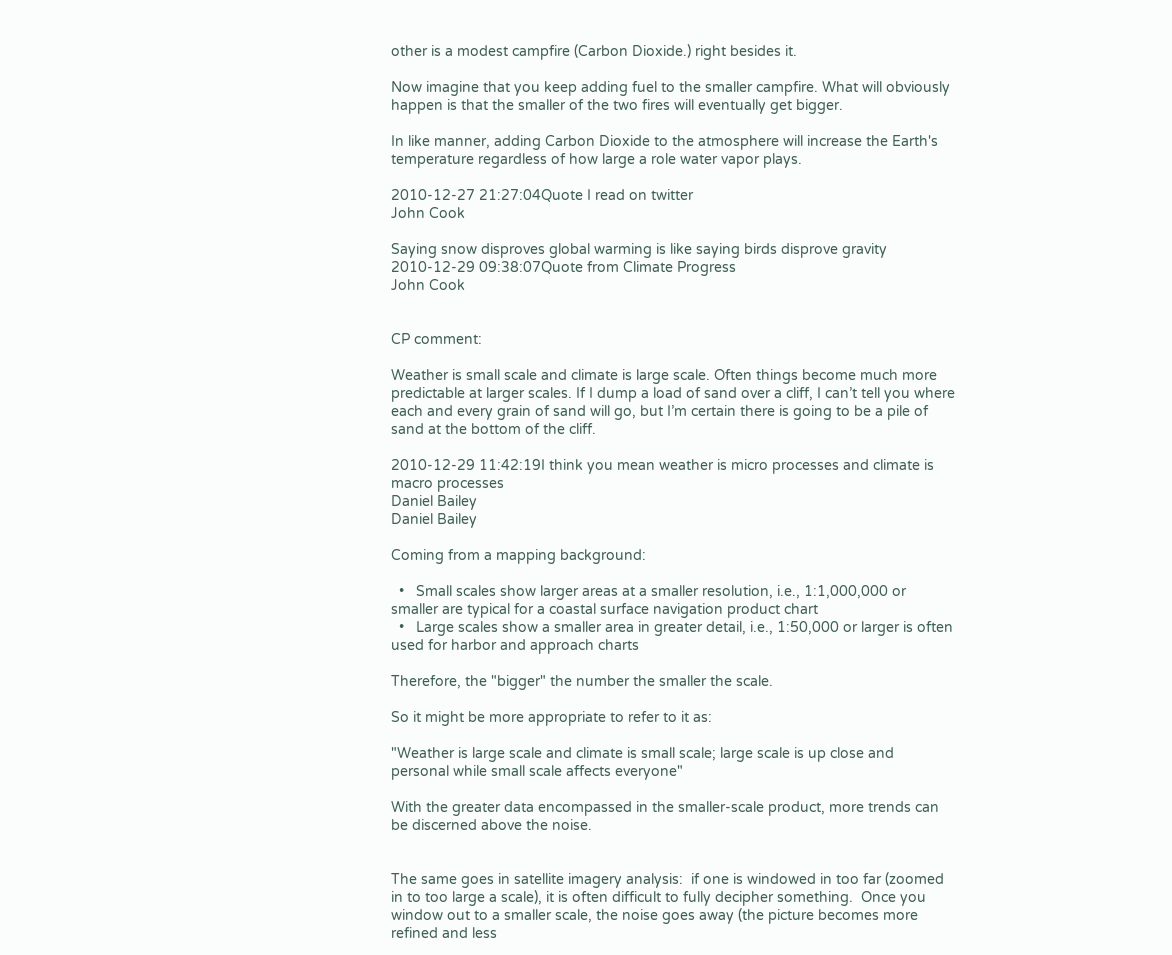other is a modest campfire (Carbon Dioxide.) right besides it.

Now imagine that you keep adding fuel to the smaller campfire. What will obviously happen is that the smaller of the two fires will eventually get bigger.

In like manner, adding Carbon Dioxide to the atmosphere will increase the Earth's temperature regardless of how large a role water vapor plays.

2010-12-27 21:27:04Quote I read on twitter
John Cook

Saying snow disproves global warming is like saying birds disprove gravity
2010-12-29 09:38:07Quote from Climate Progress
John Cook


CP comment:

Weather is small scale and climate is large scale. Often things become much more predictable at larger scales. If I dump a load of sand over a cliff, I can’t tell you where each and every grain of sand will go, but I’m certain there is going to be a pile of sand at the bottom of the cliff.

2010-12-29 11:42:19I think you mean weather is micro processes and climate is macro processes
Daniel Bailey
Daniel Bailey

Coming from a mapping background:

  •   Small scales show larger areas at a smaller resolution, i.e., 1:1,000,000 or smaller are typical for a coastal surface navigation product chart
  •   Large scales show a smaller area in greater detail, i.e., 1:50,000 or larger is often used for harbor and approach charts

Therefore, the "bigger" the number the smaller the scale.

So it might be more appropriate to refer to it as:

"Weather is large scale and climate is small scale; large scale is up close and personal while small scale affects everyone"

With the greater data encompassed in the smaller-scale product, more trends can be discerned above the noise.


The same goes in satellite imagery analysis:  if one is windowed in too far (zoomed in to too large a scale), it is often difficult to fully decipher something.  Once you window out to a smaller scale, the noise goes away (the picture becomes more refined and less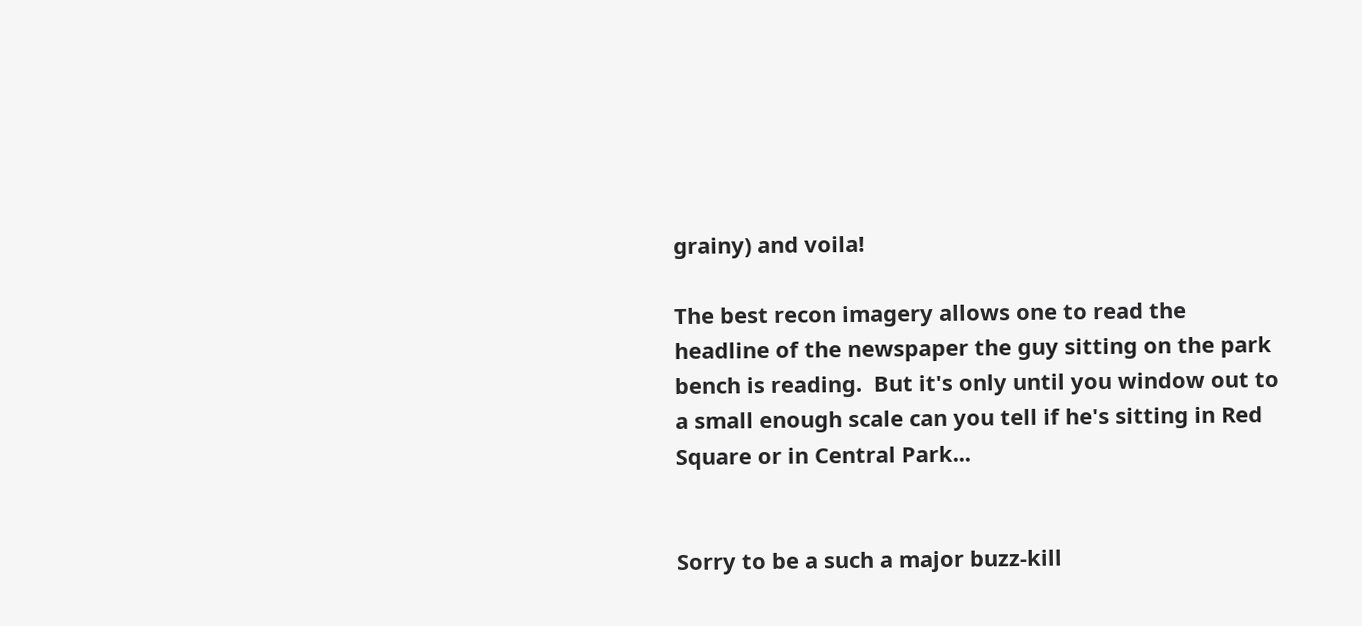grainy) and voila!

The best recon imagery allows one to read the headline of the newspaper the guy sitting on the park bench is reading.  But it's only until you window out to a small enough scale can you tell if he's sitting in Red Square or in Central Park...


Sorry to be a such a major buzz-kill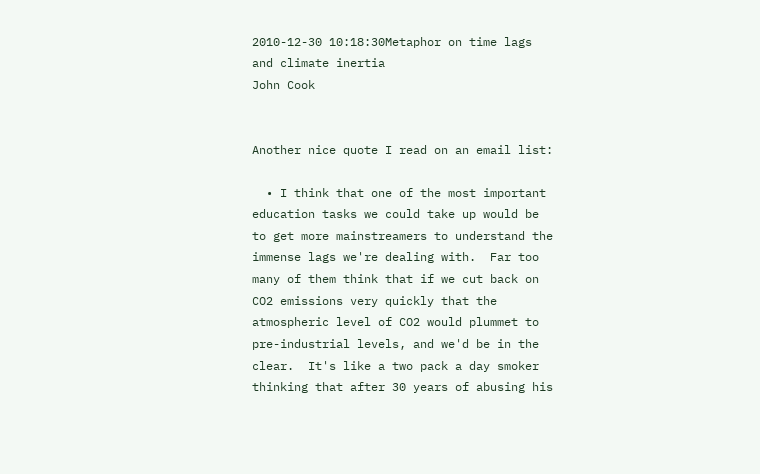2010-12-30 10:18:30Metaphor on time lags and climate inertia
John Cook


Another nice quote I read on an email list:

  • I think that one of the most important education tasks we could take up would be to get more mainstreamers to understand the immense lags we're dealing with.  Far too many of them think that if we cut back on CO2 emissions very quickly that the atmospheric level of CO2 would plummet to pre-industrial levels, and we'd be in the clear.  It's like a two pack a day smoker thinking that after 30 years of abusing his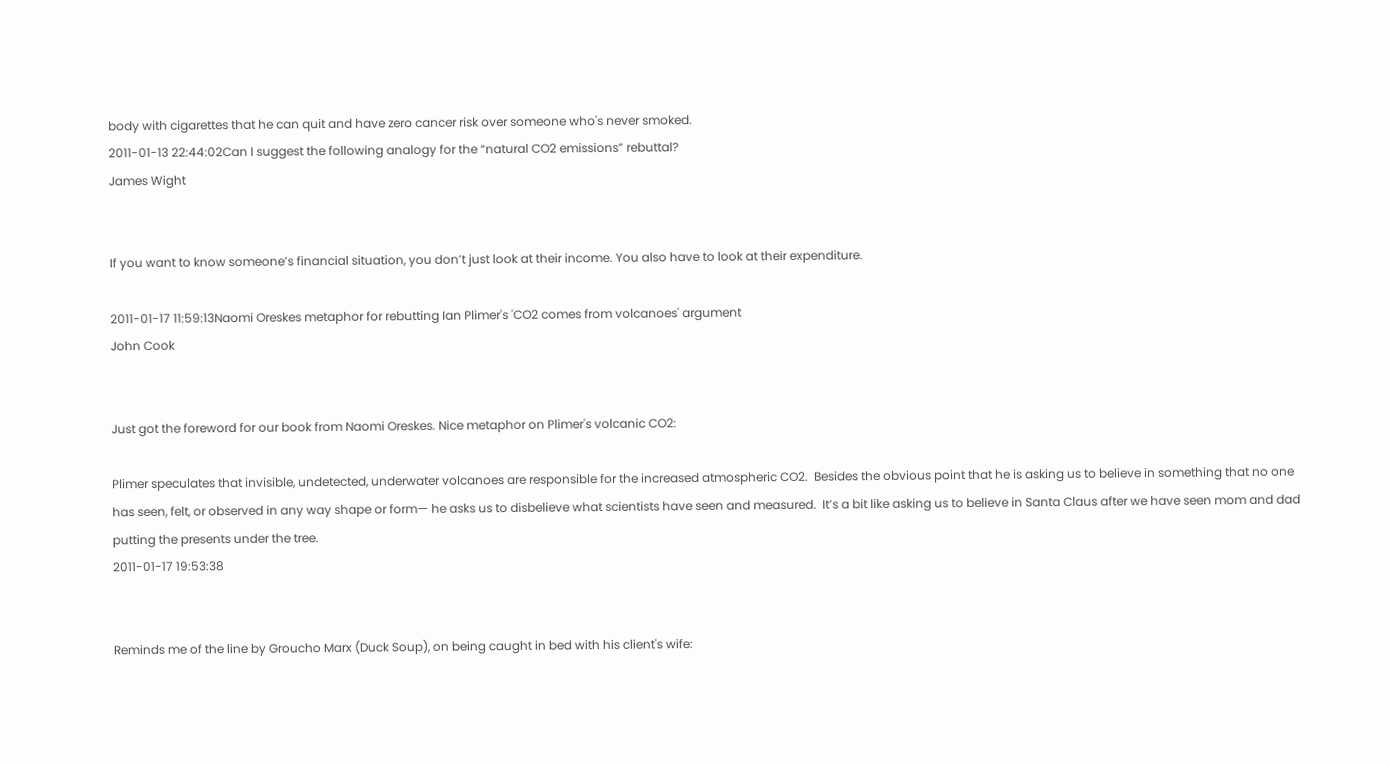body with cigarettes that he can quit and have zero cancer risk over someone who's never smoked.
2011-01-13 22:44:02Can I suggest the following analogy for the “natural CO2 emissions” rebuttal?
James Wight


If you want to know someone’s financial situation, you don’t just look at their income. You also have to look at their expenditure.

2011-01-17 11:59:13Naomi Oreskes metaphor for rebutting Ian Plimer's 'CO2 comes from volcanoes' argument
John Cook


Just got the foreword for our book from Naomi Oreskes. Nice metaphor on Plimer's volcanic CO2:

Plimer speculates that invisible, undetected, underwater volcanoes are responsible for the increased atmospheric CO2.  Besides the obvious point that he is asking us to believe in something that no one has seen, felt, or observed in any way shape or form— he asks us to disbelieve what scientists have seen and measured.  It’s a bit like asking us to believe in Santa Claus after we have seen mom and dad putting the presents under the tree.
2011-01-17 19:53:38


Reminds me of the line by Groucho Marx (Duck Soup), on being caught in bed with his client's wife: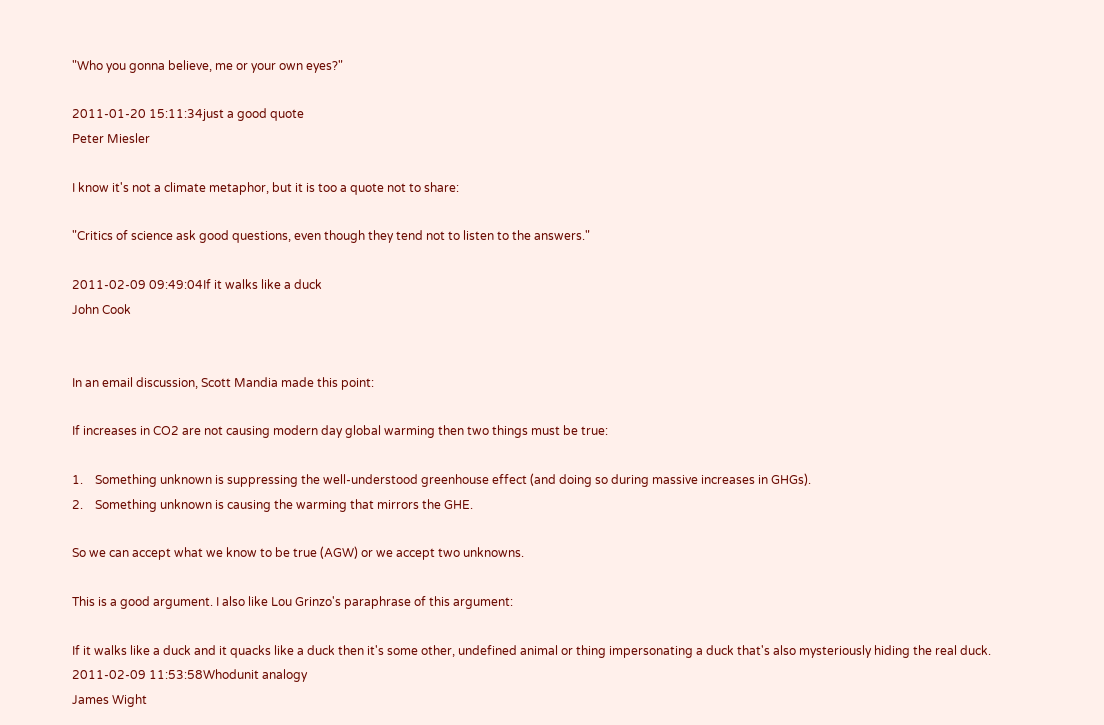"Who you gonna believe, me or your own eyes?"

2011-01-20 15:11:34just a good quote
Peter Miesler

I know it's not a climate metaphor, but it is too a quote not to share:

"Critics of science ask good questions, even though they tend not to listen to the answers."

2011-02-09 09:49:04If it walks like a duck
John Cook


In an email discussion, Scott Mandia made this point:

If increases in CO2 are not causing modern day global warming then two things must be true:

1.    Something unknown is suppressing the well-understood greenhouse effect (and doing so during massive increases in GHGs).
2.    Something unknown is causing the warming that mirrors the GHE.

So we can accept what we know to be true (AGW) or we accept two unknowns.

This is a good argument. I also like Lou Grinzo's paraphrase of this argument:

If it walks like a duck and it quacks like a duck then it's some other, undefined animal or thing impersonating a duck that's also mysteriously hiding the real duck.
2011-02-09 11:53:58Whodunit analogy
James Wight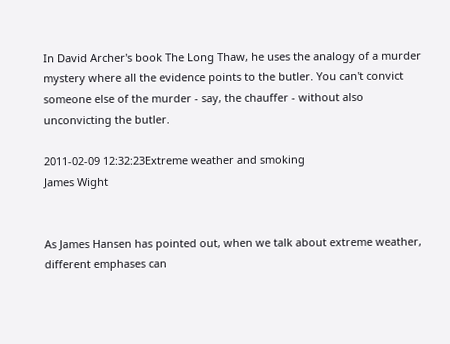In David Archer's book The Long Thaw, he uses the analogy of a murder mystery where all the evidence points to the butler. You can't convict someone else of the murder - say, the chauffer - without also unconvicting the butler.

2011-02-09 12:32:23Extreme weather and smoking
James Wight


As James Hansen has pointed out, when we talk about extreme weather, different emphases can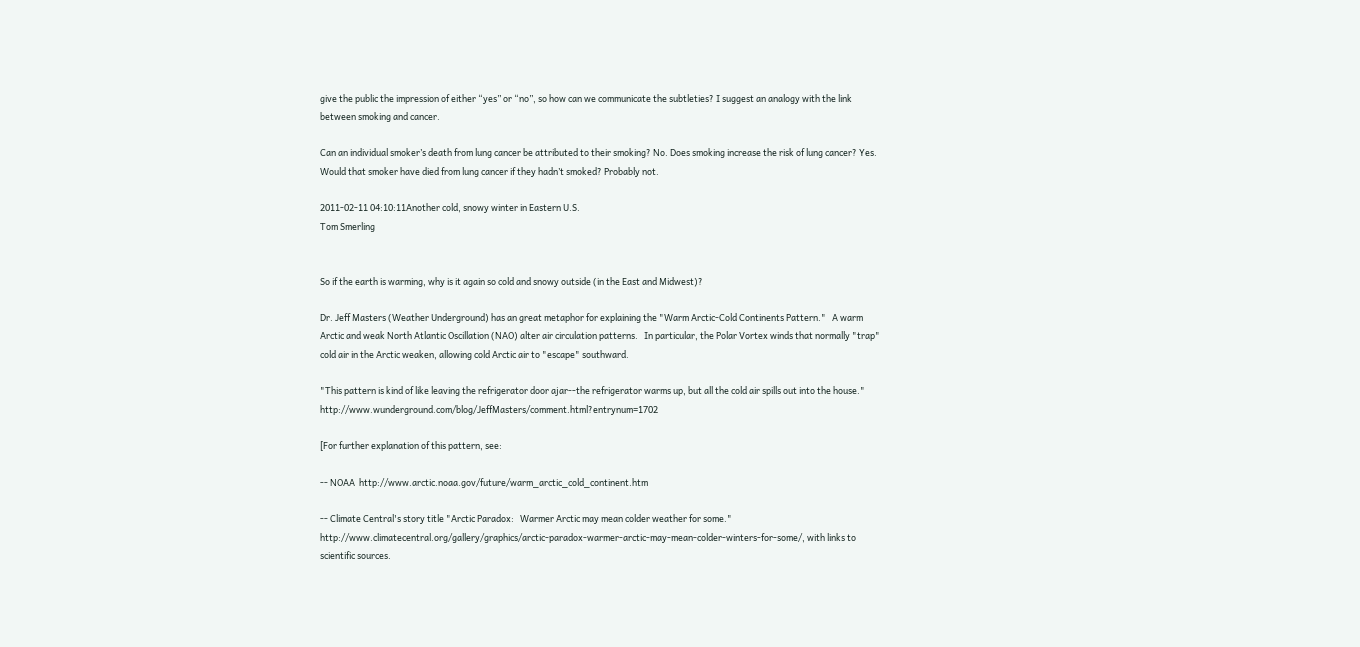give the public the impression of either “yes” or “no”, so how can we communicate the subtleties? I suggest an analogy with the link between smoking and cancer.

Can an individual smoker’s death from lung cancer be attributed to their smoking? No. Does smoking increase the risk of lung cancer? Yes. Would that smoker have died from lung cancer if they hadn’t smoked? Probably not.

2011-02-11 04:10:11Another cold, snowy winter in Eastern U.S.
Tom Smerling


So if the earth is warming, why is it again so cold and snowy outside (in the East and Midwest)?

Dr. Jeff Masters (Weather Underground) has an great metaphor for explaining the "Warm Arctic-Cold Continents Pattern."   A warm Arctic and weak North Atlantic Oscillation (NAO) alter air circulation patterns.   In particular, the Polar Vortex winds that normally "trap" cold air in the Arctic weaken, allowing cold Arctic air to "escape" southward.

"This pattern is kind of like leaving the refrigerator door ajar--the refrigerator warms up, but all the cold air spills out into the house."   http://www.wunderground.com/blog/JeffMasters/comment.html?entrynum=1702

[For further explanation of this pattern, see:

-- NOAA  http://www.arctic.noaa.gov/future/warm_arctic_cold_continent.htm

-- Climate Central's story title "Arctic Paradox:   Warmer Arctic may mean colder weather for some."  http://www.climatecentral.org/gallery/graphics/arctic-paradox-warmer-arctic-may-mean-colder-winters-for-some/, with links to scientific sources.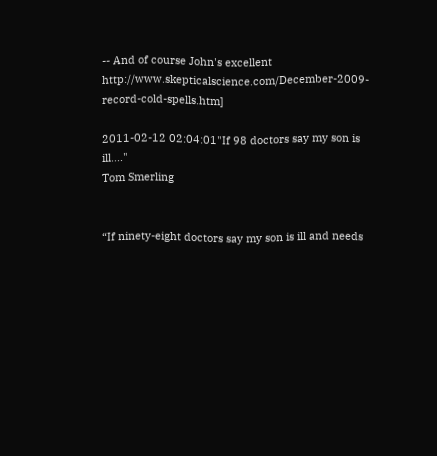-- And of course John's excellent http://www.skepticalscience.com/December-2009-record-cold-spells.htm]

2011-02-12 02:04:01"If 98 doctors say my son is ill...."
Tom Smerling


“If ninety-eight doctors say my son is ill and needs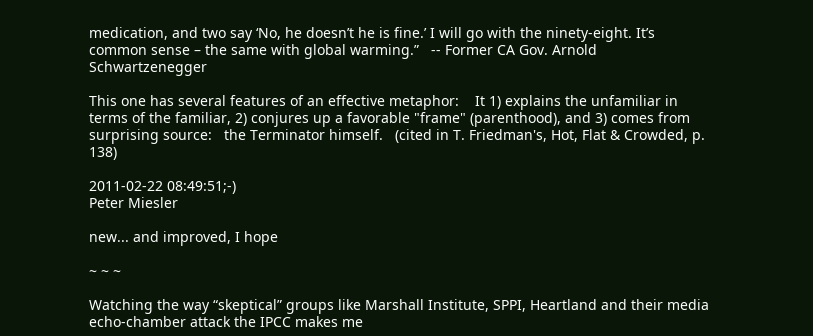medication, and two say ‘No, he doesn’t he is fine.’ I will go with the ninety-eight. It’s common sense – the same with global warming.”   -- Former CA Gov. Arnold Schwartzenegger

This one has several features of an effective metaphor:    It 1) explains the unfamiliar in terms of the familiar, 2) conjures up a favorable "frame" (parenthood), and 3) comes from surprising source:   the Terminator himself.   (cited in T. Friedman's, Hot, Flat & Crowded, p. 138)

2011-02-22 08:49:51;-)
Peter Miesler

new... and improved, I hope

~ ~ ~

Watching the way “skeptical” groups like Marshall Institute, SPPI, Heartland and their media echo-chamber attack the IPCC makes me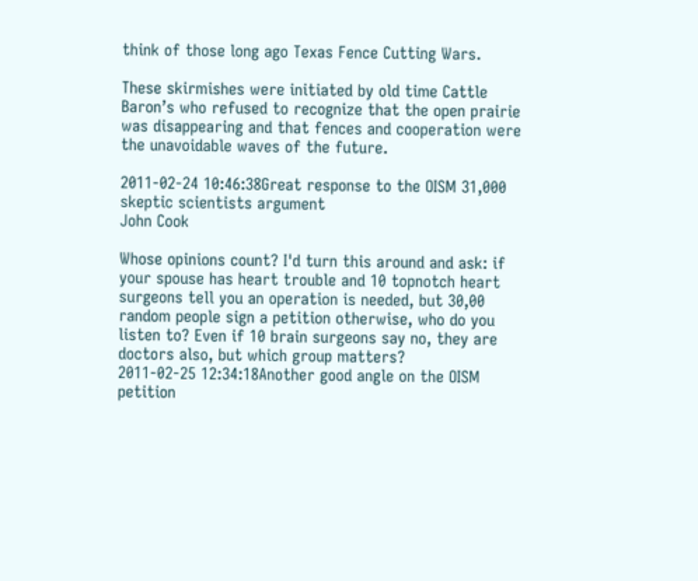think of those long ago Texas Fence Cutting Wars.

These skirmishes were initiated by old time Cattle Baron’s who refused to recognize that the open prairie was disappearing and that fences and cooperation were the unavoidable waves of the future.

2011-02-24 10:46:38Great response to the OISM 31,000 skeptic scientists argument
John Cook

Whose opinions count? I'd turn this around and ask: if your spouse has heart trouble and 10 topnotch heart surgeons tell you an operation is needed, but 30,00 random people sign a petition otherwise, who do you listen to? Even if 10 brain surgeons say no, they are doctors also, but which group matters?
2011-02-25 12:34:18Another good angle on the OISM petition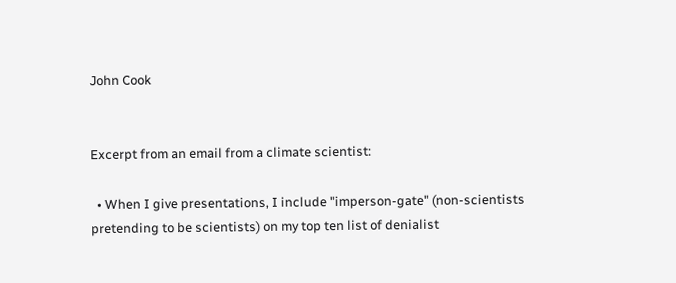John Cook


Excerpt from an email from a climate scientist:

  • When I give presentations, I include "imperson-gate" (non-scientists pretending to be scientists) on my top ten list of denialist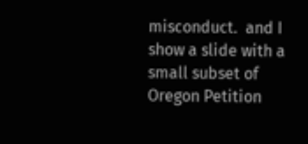misconduct.  and I show a slide with a small subset of Oregon Petition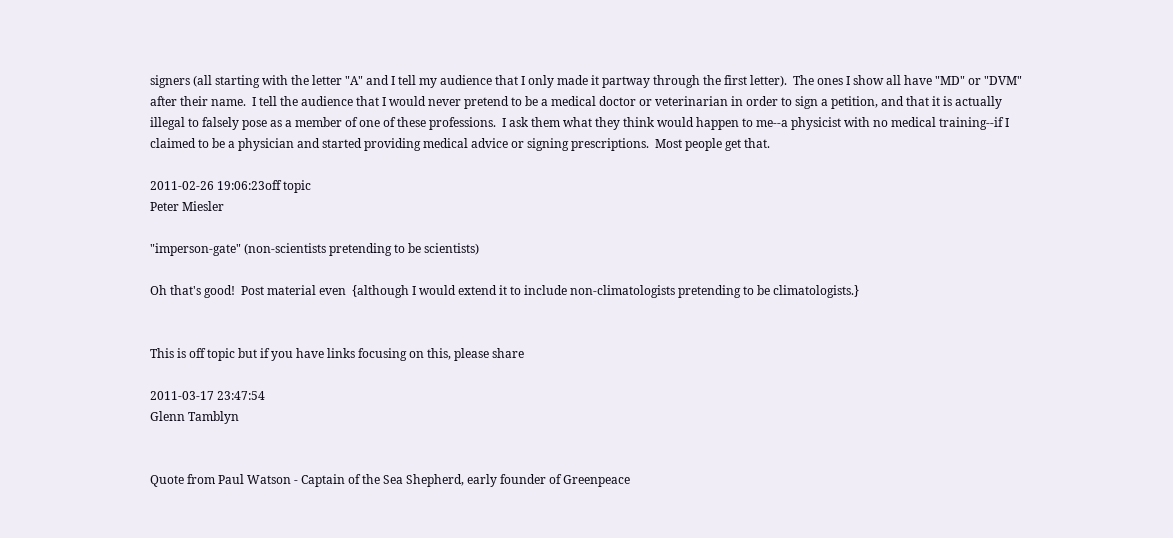signers (all starting with the letter "A" and I tell my audience that I only made it partway through the first letter).  The ones I show all have "MD" or "DVM" after their name.  I tell the audience that I would never pretend to be a medical doctor or veterinarian in order to sign a petition, and that it is actually illegal to falsely pose as a member of one of these professions.  I ask them what they think would happen to me--a physicist with no medical training--if I claimed to be a physician and started providing medical advice or signing prescriptions.  Most people get that.

2011-02-26 19:06:23off topic
Peter Miesler

"imperson-gate" (non-scientists pretending to be scientists)

Oh that's good!  Post material even  {although I would extend it to include non-climatologists pretending to be climatologists.}


This is off topic but if you have links focusing on this, please share

2011-03-17 23:47:54
Glenn Tamblyn


Quote from Paul Watson - Captain of the Sea Shepherd, early founder of Greenpeace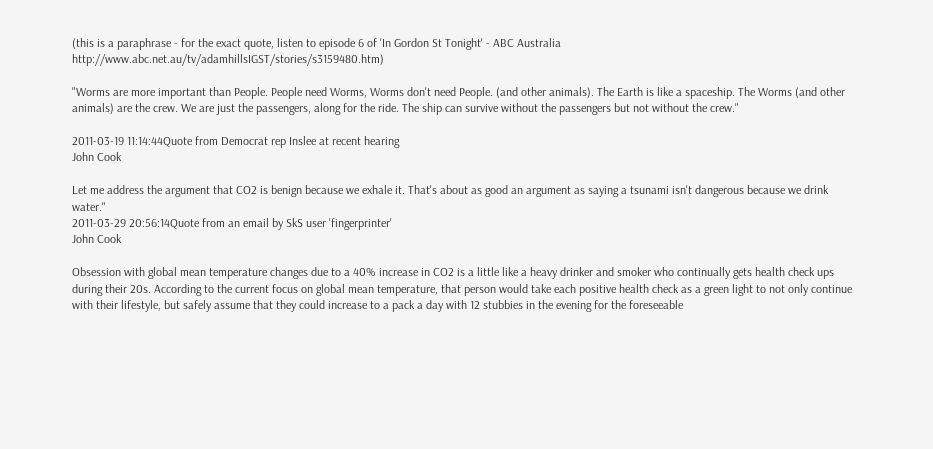(this is a paraphrase - for the exact quote, listen to episode 6 of 'In Gordon St Tonight' - ABC Australia http://www.abc.net.au/tv/adamhillsIGST/stories/s3159480.htm)

"Worms are more important than People. People need Worms, Worms don't need People. (and other animals). The Earth is like a spaceship. The Worms (and other animals) are the crew. We are just the passengers, along for the ride. The ship can survive without the passengers but not without the crew."

2011-03-19 11:14:44Quote from Democrat rep Inslee at recent hearing
John Cook

Let me address the argument that CO2 is benign because we exhale it. That's about as good an argument as saying a tsunami isn't dangerous because we drink water."
2011-03-29 20:56:14Quote from an email by SkS user 'fingerprinter'
John Cook

Obsession with global mean temperature changes due to a 40% increase in CO2 is a little like a heavy drinker and smoker who continually gets health check ups during their 20s. According to the current focus on global mean temperature, that person would take each positive health check as a green light to not only continue with their lifestyle, but safely assume that they could increase to a pack a day with 12 stubbies in the evening for the foreseeable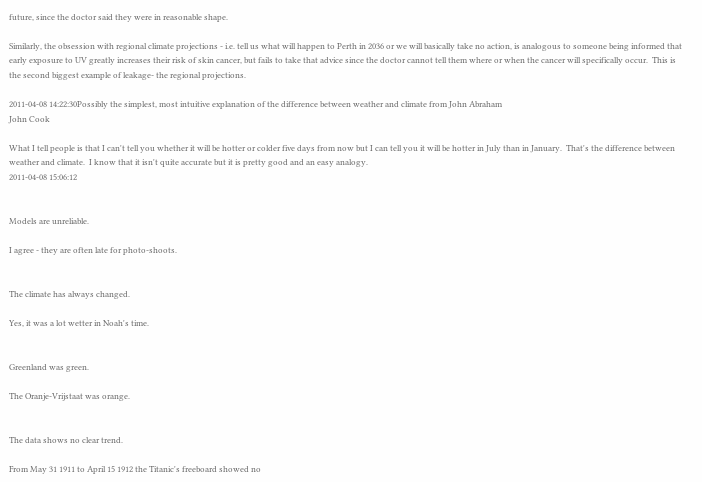future, since the doctor said they were in reasonable shape.

Similarly, the obsession with regional climate projections - i.e. tell us what will happen to Perth in 2036 or we will basically take no action, is analogous to someone being informed that early exposure to UV greatly increases their risk of skin cancer, but fails to take that advice since the doctor cannot tell them where or when the cancer will specifically occur.  This is the second biggest example of leakage- the regional projections.

2011-04-08 14:22:30Possibly the simplest, most intuitive explanation of the difference between weather and climate from John Abraham
John Cook

What I tell people is that I can't tell you whether it will be hotter or colder five days from now but I can tell you it will be hotter in July than in January.  That's the difference between weather and climate.  I know that it isn't quite accurate but it is pretty good and an easy analogy.
2011-04-08 15:06:12


Models are unreliable.

I agree - they are often late for photo-shoots.


The climate has always changed.

Yes, it was a lot wetter in Noah's time.


Greenland was green.

The Oranje-Vrijstaat was orange.


The data shows no clear trend.

From May 31 1911 to April 15 1912 the Titanic's freeboard showed no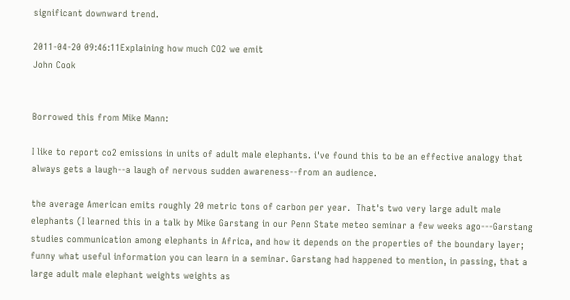significant downward trend.

2011-04-20 09:46:11Explaining how much CO2 we emit
John Cook


Borrowed this from Mike Mann:

I like to report co2 emissions in units of adult male elephants. i've found this to be an effective analogy that always gets a laugh--a laugh of nervous sudden awareness--from an audience.

the average American emits roughly 20 metric tons of carbon per year.  That's two very large adult male elephants (I learned this in a talk by Mike Garstang in our Penn State meteo seminar a few weeks ago---Garstang studies communication among elephants in Africa, and how it depends on the properties of the boundary layer; funny what useful information you can learn in a seminar. Garstang had happened to mention, in passing, that a large adult male elephant weights weights as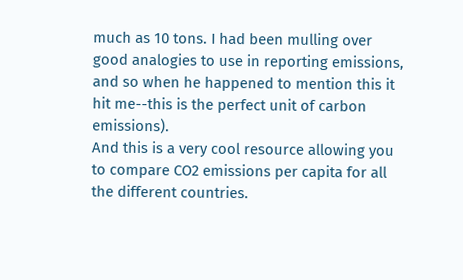much as 10 tons. I had been mulling over good analogies to use in reporting emissions, and so when he happened to mention this it hit me--this is the perfect unit of carbon emissions).
And this is a very cool resource allowing you to compare CO2 emissions per capita for all the different countries.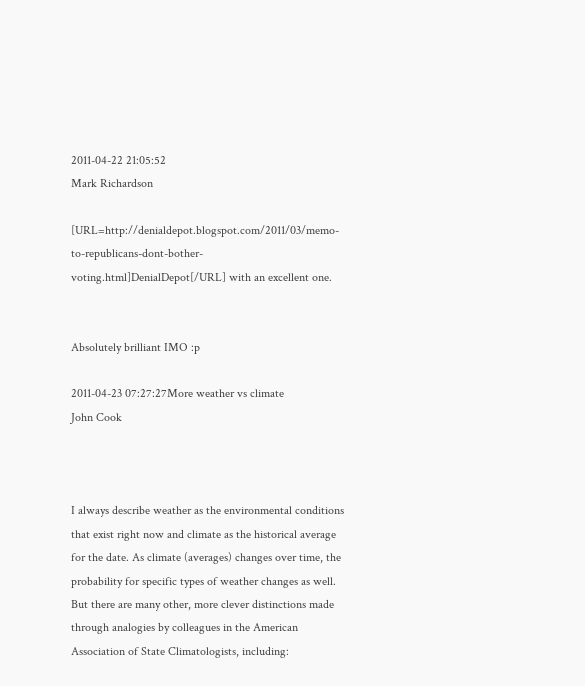2011-04-22 21:05:52
Mark Richardson

[URL=http://denialdepot.blogspot.com/2011/03/memo-to-republicans-dont-bother-voting.html]DenialDepot[/URL] with an excellent one.


Absolutely brilliant IMO :p

2011-04-23 07:27:27More weather vs climate
John Cook



I always describe weather as the environmental conditions that exist right now and climate as the historical average for the date. As climate (averages) changes over time, the probability for specific types of weather changes as well. But there are many other, more clever distinctions made through analogies by colleagues in the American Association of State Climatologists, including: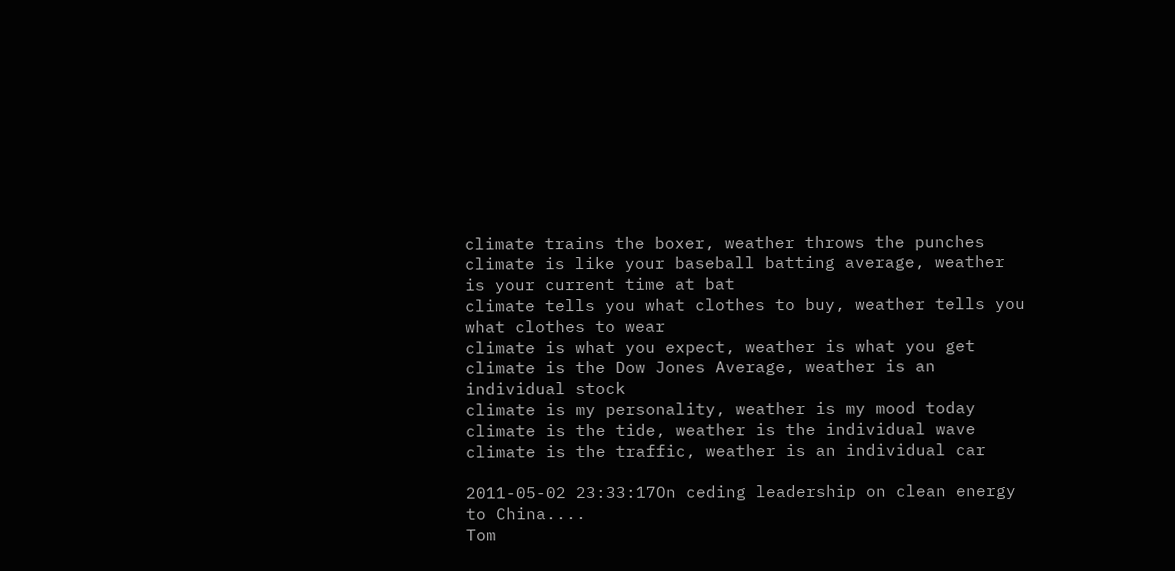climate trains the boxer, weather throws the punches
climate is like your baseball batting average, weather is your current time at bat
climate tells you what clothes to buy, weather tells you what clothes to wear
climate is what you expect, weather is what you get
climate is the Dow Jones Average, weather is an individual stock
climate is my personality, weather is my mood today
climate is the tide, weather is the individual wave
climate is the traffic, weather is an individual car

2011-05-02 23:33:17On ceding leadership on clean energy to China....
Tom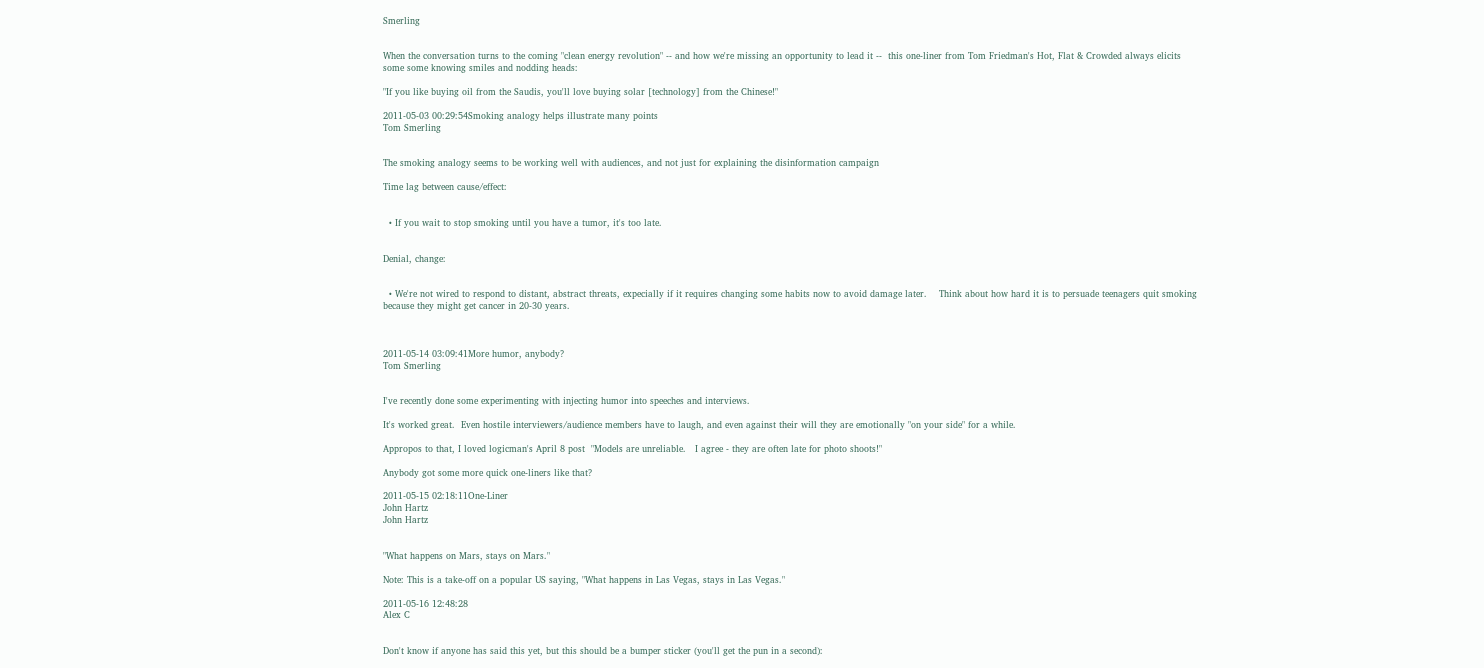Smerling


When the conversation turns to the coming "clean energy revolution" -- and how we're missing an opportunity to lead it --  this one-liner from Tom Friedman's Hot, Flat & Crowded always elicits some some knowing smiles and nodding heads:

"If you like buying oil from the Saudis, you'll love buying solar [technology] from the Chinese!"

2011-05-03 00:29:54Smoking analogy helps illustrate many points
Tom Smerling


The smoking analogy seems to be working well with audiences, and not just for explaining the disinformation campaign

Time lag between cause/effect:


  • If you wait to stop smoking until you have a tumor, it's too late.


Denial, change:


  • We're not wired to respond to distant, abstract threats, expecially if it requires changing some habits now to avoid damage later.    Think about how hard it is to persuade teenagers quit smoking because they might get cancer in 20-30 years.



2011-05-14 03:09:41More humor, anybody?
Tom Smerling


I've recently done some experimenting with injecting humor into speeches and interviews.

It's worked great.  Even hostile interviewers/audience members have to laugh, and even against their will they are emotionally "on your side" for a while.

Appropos to that, I loved logicman's April 8 post  "Models are unreliable.   I agree - they are often late for photo shoots!"

Anybody got some more quick one-liners like that?

2011-05-15 02:18:11One-Liner
John Hartz
John Hartz


"What happens on Mars, stays on Mars."

Note: This is a take-off on a popular US saying, "What happens in Las Vegas, stays in Las Vegas."

2011-05-16 12:48:28
Alex C


Don't know if anyone has said this yet, but this should be a bumper sticker (you'll get the pun in a second):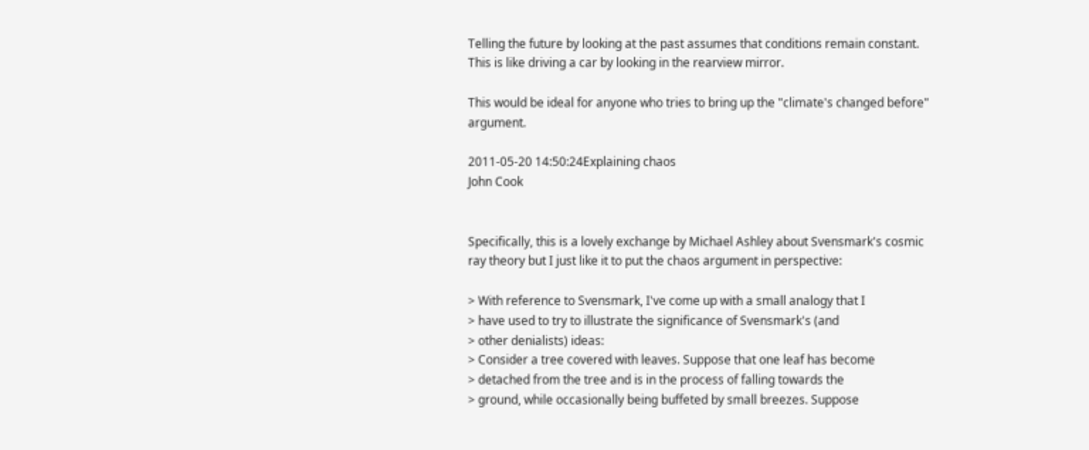Telling the future by looking at the past assumes that conditions remain constant. This is like driving a car by looking in the rearview mirror.

This would be ideal for anyone who tries to bring up the "climate's changed before" argument.

2011-05-20 14:50:24Explaining chaos
John Cook


Specifically, this is a lovely exchange by Michael Ashley about Svensmark's cosmic ray theory but I just like it to put the chaos argument in perspective:

> With reference to Svensmark, I've come up with a small analogy that I
> have used to try to illustrate the significance of Svensmark's (and
> other denialists) ideas:
> Consider a tree covered with leaves. Suppose that one leaf has become
> detached from the tree and is in the process of falling towards the
> ground, while occasionally being buffeted by small breezes. Suppose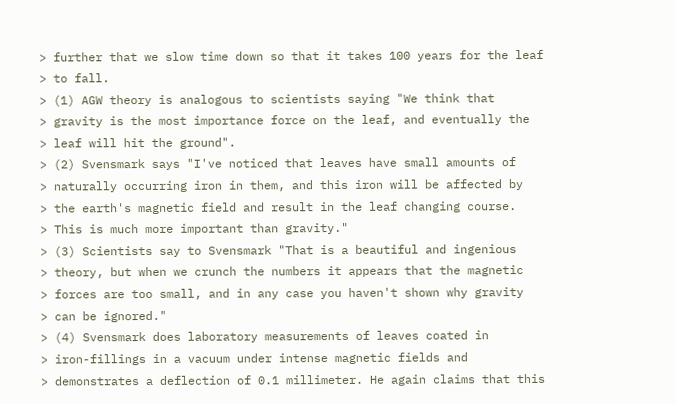> further that we slow time down so that it takes 100 years for the leaf
> to fall.
> (1) AGW theory is analogous to scientists saying "We think that
> gravity is the most importance force on the leaf, and eventually the
> leaf will hit the ground".
> (2) Svensmark says "I've noticed that leaves have small amounts of
> naturally occurring iron in them, and this iron will be affected by
> the earth's magnetic field and result in the leaf changing course.
> This is much more important than gravity."
> (3) Scientists say to Svensmark "That is a beautiful and ingenious
> theory, but when we crunch the numbers it appears that the magnetic
> forces are too small, and in any case you haven't shown why gravity
> can be ignored."
> (4) Svensmark does laboratory measurements of leaves coated in
> iron-fillings in a vacuum under intense magnetic fields and
> demonstrates a deflection of 0.1 millimeter. He again claims that this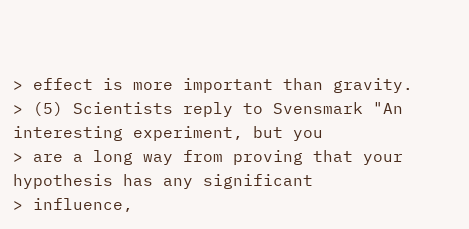> effect is more important than gravity.
> (5) Scientists reply to Svensmark "An interesting experiment, but you
> are a long way from proving that your hypothesis has any significant
> influence,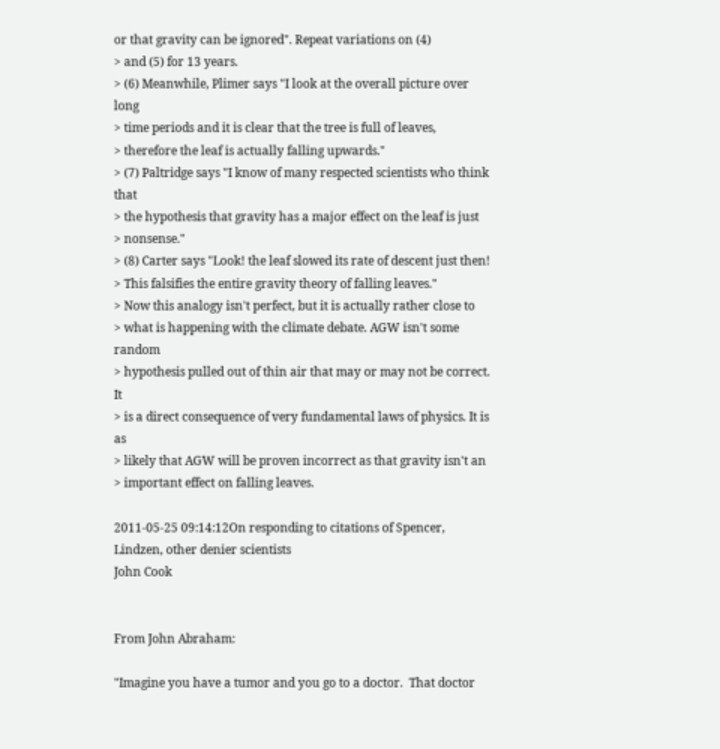or that gravity can be ignored". Repeat variations on (4)
> and (5) for 13 years.
> (6) Meanwhile, Plimer says "I look at the overall picture over long
> time periods and it is clear that the tree is full of leaves,
> therefore the leaf is actually falling upwards."
> (7) Paltridge says "I know of many respected scientists who think that
> the hypothesis that gravity has a major effect on the leaf is just
> nonsense."
> (8) Carter says "Look! the leaf slowed its rate of descent just then!
> This falsifies the entire gravity theory of falling leaves."
> Now this analogy isn't perfect, but it is actually rather close to
> what is happening with the climate debate. AGW isn't some random
> hypothesis pulled out of thin air that may or may not be correct. It
> is a direct consequence of very fundamental laws of physics. It is as
> likely that AGW will be proven incorrect as that gravity isn't an
> important effect on falling leaves.

2011-05-25 09:14:12On responding to citations of Spencer, Lindzen, other denier scientists
John Cook


From John Abraham:

"Imagine you have a tumor and you go to a doctor.  That doctor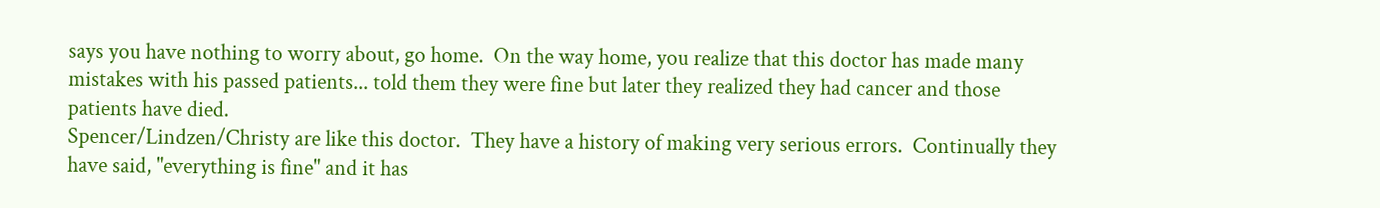says you have nothing to worry about, go home.  On the way home, you realize that this doctor has made many mistakes with his passed patients... told them they were fine but later they realized they had cancer and those patients have died.
Spencer/Lindzen/Christy are like this doctor.  They have a history of making very serious errors.  Continually they have said, "everything is fine" and it has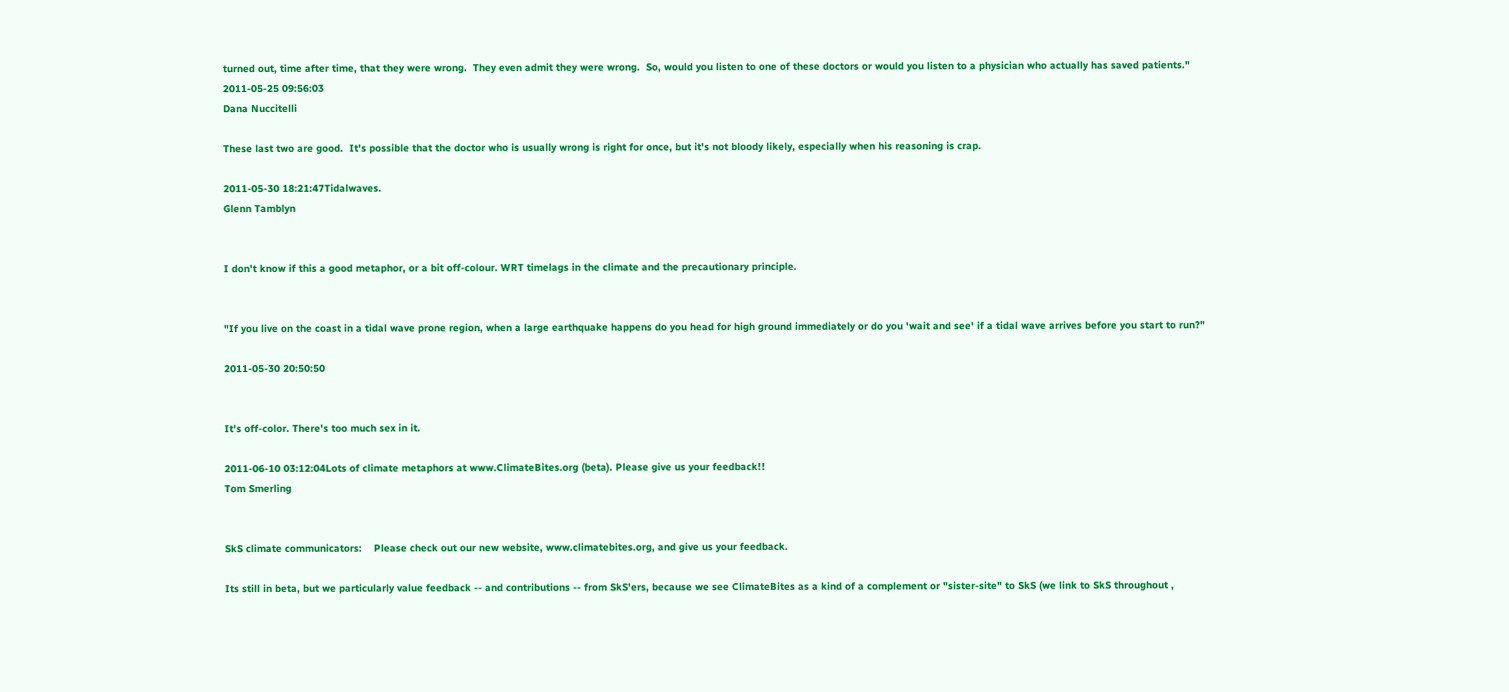turned out, time after time, that they were wrong.  They even admit they were wrong.  So, would you listen to one of these doctors or would you listen to a physician who actually has saved patients."
2011-05-25 09:56:03
Dana Nuccitelli

These last two are good.  It's possible that the doctor who is usually wrong is right for once, but it's not bloody likely, especially when his reasoning is crap.

2011-05-30 18:21:47Tidalwaves.
Glenn Tamblyn


I don't know if this a good metaphor, or a bit off-colour. WRT timelags in the climate and the precautionary principle.


"If you live on the coast in a tidal wave prone region, when a large earthquake happens do you head for high ground immediately or do you 'wait and see' if a tidal wave arrives before you start to run?"

2011-05-30 20:50:50


It's off-color. There's too much sex in it.

2011-06-10 03:12:04Lots of climate metaphors at www.ClimateBites.org (beta). Please give us your feedback!!
Tom Smerling


SkS climate communicators:    Please check out our new website, www.climatebites.org, and give us your feedback.

Its still in beta, but we particularly value feedback -- and contributions -- from SkS'ers, because we see ClimateBites as a kind of a complement or "sister-site" to SkS (we link to SkS throughout ,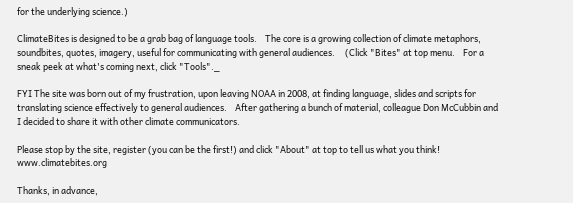for the underlying science.)

ClimateBites is designed to be a grab bag of language tools.    The core is a growing collection of climate metaphors, soundbites, quotes, imagery, useful for communicating with general audiences.     (Click "Bites" at top menu.    For a sneak peek at what's coming next, click "Tools"._

FYI The site was born out of my frustration, upon leaving NOAA in 2008, at finding language, slides and scripts for translating science effectively to general audiences.    After gathering a bunch of material, colleague Don McCubbin and I decided to share it with other climate communicators.

Please stop by the site, register (you can be the first!) and click "About" at top to tell us what you think!    www.climatebites.org

Thanks, in advance,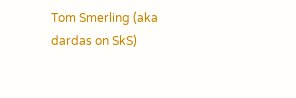Tom Smerling (aka dardas on SkS)